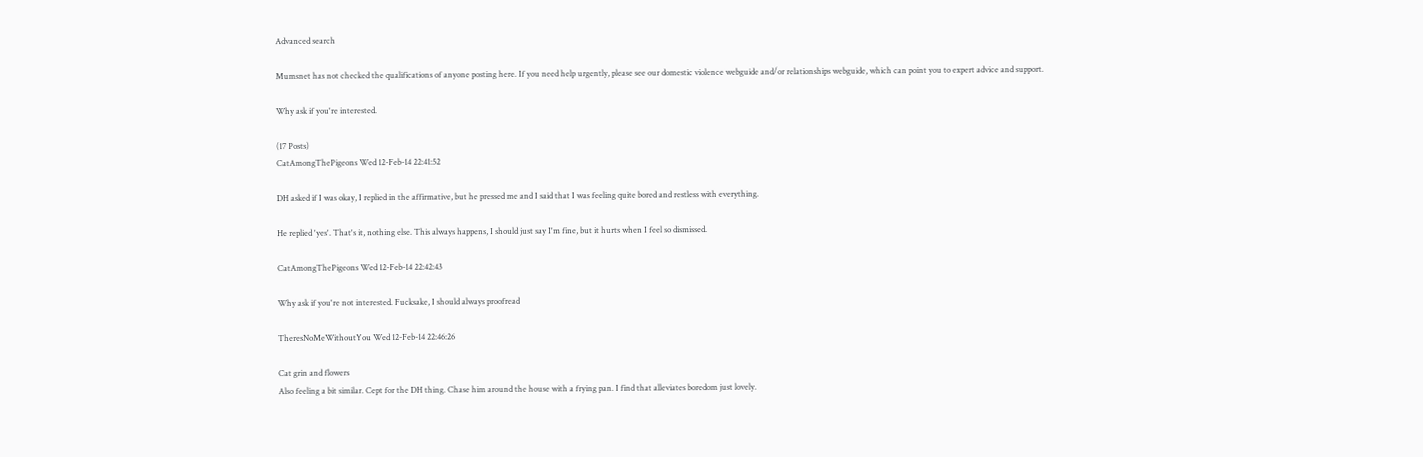Advanced search

Mumsnet has not checked the qualifications of anyone posting here. If you need help urgently, please see our domestic violence webguide and/or relationships webguide, which can point you to expert advice and support.

Why ask if you're interested.

(17 Posts)
CatAmongThePigeons Wed 12-Feb-14 22:41:52

DH asked if I was okay, I replied in the affirmative, but he pressed me and I said that I was feeling quite bored and restless with everything.

He replied 'yes'. That's it, nothing else. This always happens, I should just say I'm fine, but it hurts when I feel so dismissed.

CatAmongThePigeons Wed 12-Feb-14 22:42:43

Why ask if you're not interested. Fucksake, I should always proofread

TheresNoMeWithoutYou Wed 12-Feb-14 22:46:26

Cat grin and flowers
Also feeling a bit similar. Cept for the DH thing. Chase him around the house with a frying pan. I find that alleviates boredom just lovely.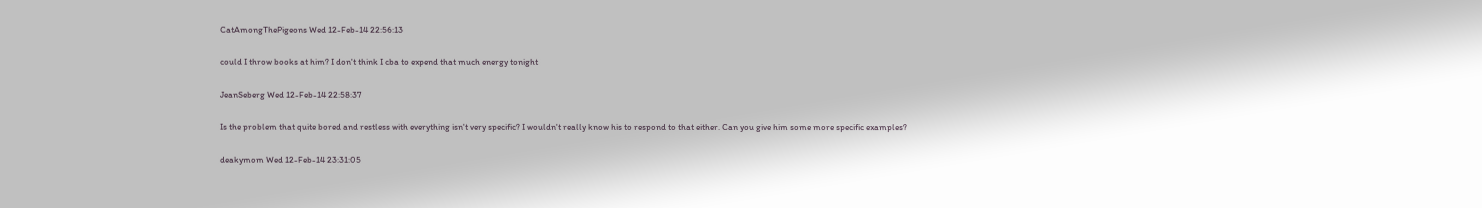CatAmongThePigeons Wed 12-Feb-14 22:56:13

could I throw books at him? I don't think I cba to expend that much energy tonight

JeanSeberg Wed 12-Feb-14 22:58:37

Is the problem that quite bored and restless with everything isn't very specific? I wouldn't really know his to respond to that either. Can you give him some more specific examples?

deakymom Wed 12-Feb-14 23:31:05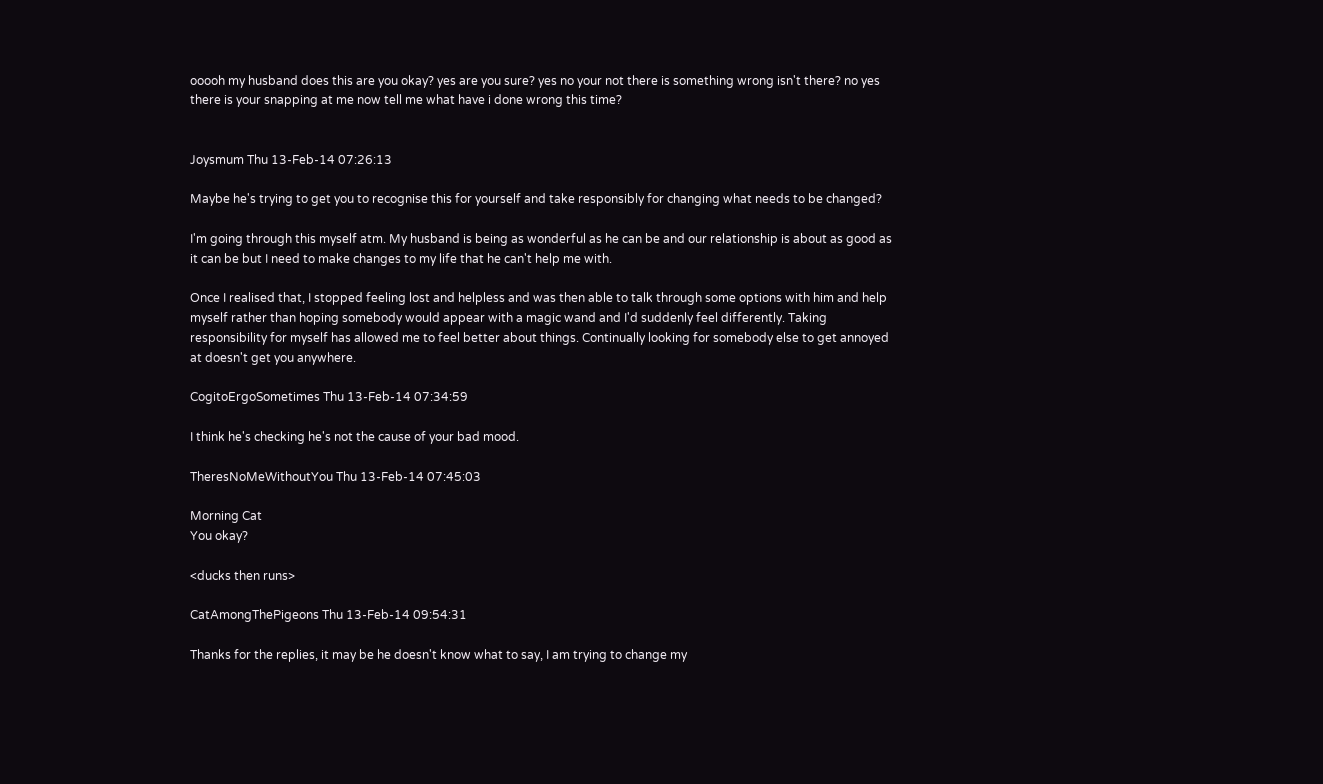ooooh my husband does this are you okay? yes are you sure? yes no your not there is something wrong isn't there? no yes there is your snapping at me now tell me what have i done wrong this time?


Joysmum Thu 13-Feb-14 07:26:13

Maybe he's trying to get you to recognise this for yourself and take responsibly for changing what needs to be changed?

I'm going through this myself atm. My husband is being as wonderful as he can be and our relationship is about as good as it can be but I need to make changes to my life that he can't help me with.

Once I realised that, I stopped feeling lost and helpless and was then able to talk through some options with him and help myself rather than hoping somebody would appear with a magic wand and I'd suddenly feel differently. Taking responsibility for myself has allowed me to feel better about things. Continually looking for somebody else to get annoyed at doesn't get you anywhere.

CogitoErgoSometimes Thu 13-Feb-14 07:34:59

I think he's checking he's not the cause of your bad mood.

TheresNoMeWithoutYou Thu 13-Feb-14 07:45:03

Morning Cat
You okay?

<ducks then runs>

CatAmongThePigeons Thu 13-Feb-14 09:54:31

Thanks for the replies, it may be he doesn't know what to say, I am trying to change my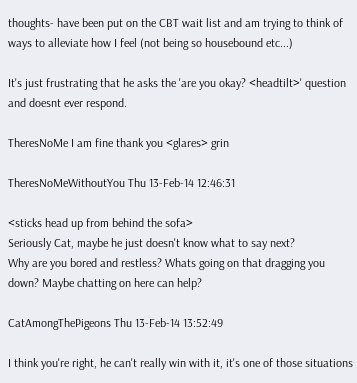thoughts- have been put on the CBT wait list and am trying to think of ways to alleviate how I feel (not being so housebound etc...)

It's just frustrating that he asks the 'are you okay? <headtilt>' question and doesnt ever respond.

TheresNoMe I am fine thank you <glares> grin

TheresNoMeWithoutYou Thu 13-Feb-14 12:46:31

<sticks head up from behind the sofa>
Seriously Cat, maybe he just doesn't know what to say next?
Why are you bored and restless? Whats going on that dragging you down? Maybe chatting on here can help?

CatAmongThePigeons Thu 13-Feb-14 13:52:49

I think you're right, he can't really win with it, it's one of those situations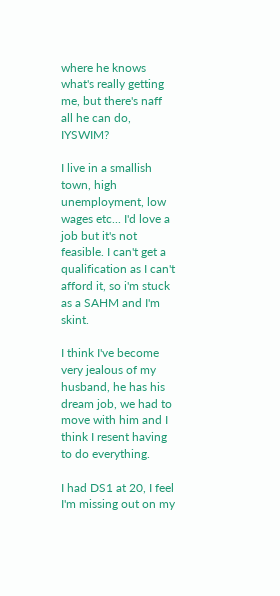where he knows what's really getting me, but there's naff all he can do, IYSWIM?

I live in a smallish town, high unemployment, low wages etc... I'd love a job but it's not feasible. I can't get a qualification as I can't afford it, so i'm stuck as a SAHM and I'm skint.

I think I've become very jealous of my husband, he has his dream job, we had to move with him and I think I resent having to do everything.

I had DS1 at 20, I feel I'm missing out on my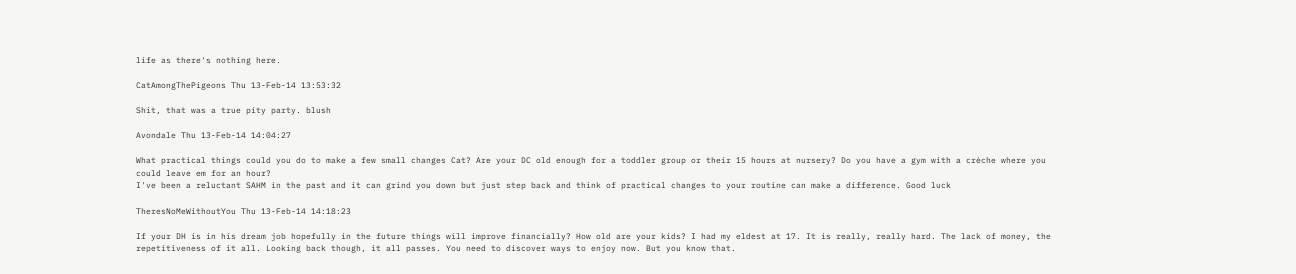life as there's nothing here.

CatAmongThePigeons Thu 13-Feb-14 13:53:32

Shit, that was a true pity party. blush

Avondale Thu 13-Feb-14 14:04:27

What practical things could you do to make a few small changes Cat? Are your DC old enough for a toddler group or their 15 hours at nursery? Do you have a gym with a crèche where you could leave em for an hour?
I've been a reluctant SAHM in the past and it can grind you down but just step back and think of practical changes to your routine can make a difference. Good luck

TheresNoMeWithoutYou Thu 13-Feb-14 14:18:23

If your DH is in his dream job hopefully in the future things will improve financially? How old are your kids? I had my eldest at 17. It is really, really hard. The lack of money, the repetitiveness of it all. Looking back though, it all passes. You need to discover ways to enjoy now. But you know that.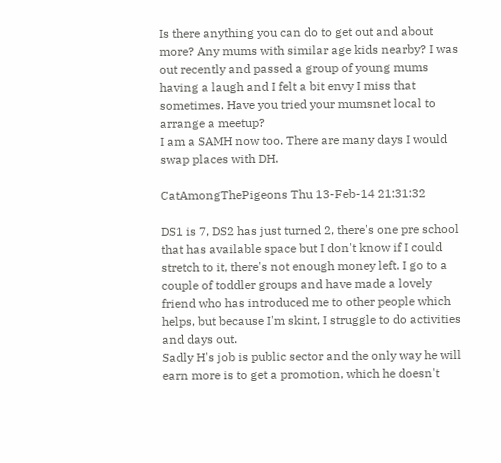Is there anything you can do to get out and about more? Any mums with similar age kids nearby? I was out recently and passed a group of young mums having a laugh and I felt a bit envy I miss that sometimes. Have you tried your mumsnet local to arrange a meetup?
I am a SAMH now too. There are many days I would swap places with DH.

CatAmongThePigeons Thu 13-Feb-14 21:31:32

DS1 is 7, DS2 has just turned 2, there's one pre school that has available space but I don't know if I could stretch to it, there's not enough money left. I go to a couple of toddler groups and have made a lovely friend who has introduced me to other people which helps, but because I'm skint, I struggle to do activities and days out.
Sadly H's job is public sector and the only way he will earn more is to get a promotion, which he doesn't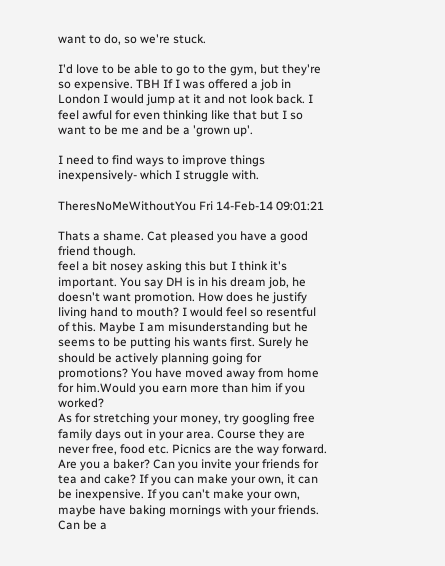want to do, so we're stuck.

I'd love to be able to go to the gym, but they're so expensive. TBH If I was offered a job in London I would jump at it and not look back. I feel awful for even thinking like that but I so want to be me and be a 'grown up'.

I need to find ways to improve things inexpensively- which I struggle with.

TheresNoMeWithoutYou Fri 14-Feb-14 09:01:21

Thats a shame. Cat pleased you have a good friend though.
feel a bit nosey asking this but I think it's important. You say DH is in his dream job, he doesn't want promotion. How does he justify living hand to mouth? I would feel so resentful of this. Maybe I am misunderstanding but he seems to be putting his wants first. Surely he should be actively planning going for promotions? You have moved away from home for him.Would you earn more than him if you worked?
As for stretching your money, try googling free family days out in your area. Course they are never free, food etc. Picnics are the way forward. Are you a baker? Can you invite your friends for tea and cake? If you can make your own, it can be inexpensive. If you can't make your own, maybe have baking mornings with your friends. Can be a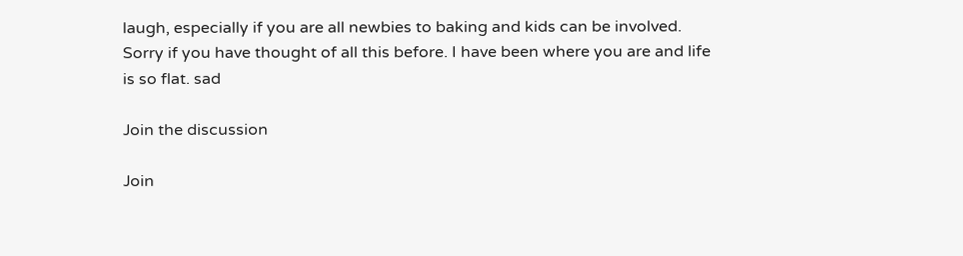laugh, especially if you are all newbies to baking and kids can be involved. Sorry if you have thought of all this before. I have been where you are and life is so flat. sad

Join the discussion

Join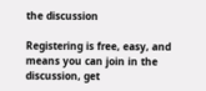the discussion

Registering is free, easy, and means you can join in the discussion, get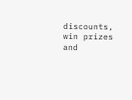discounts, win prizes and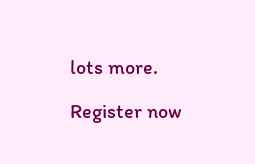lots more.

Register now